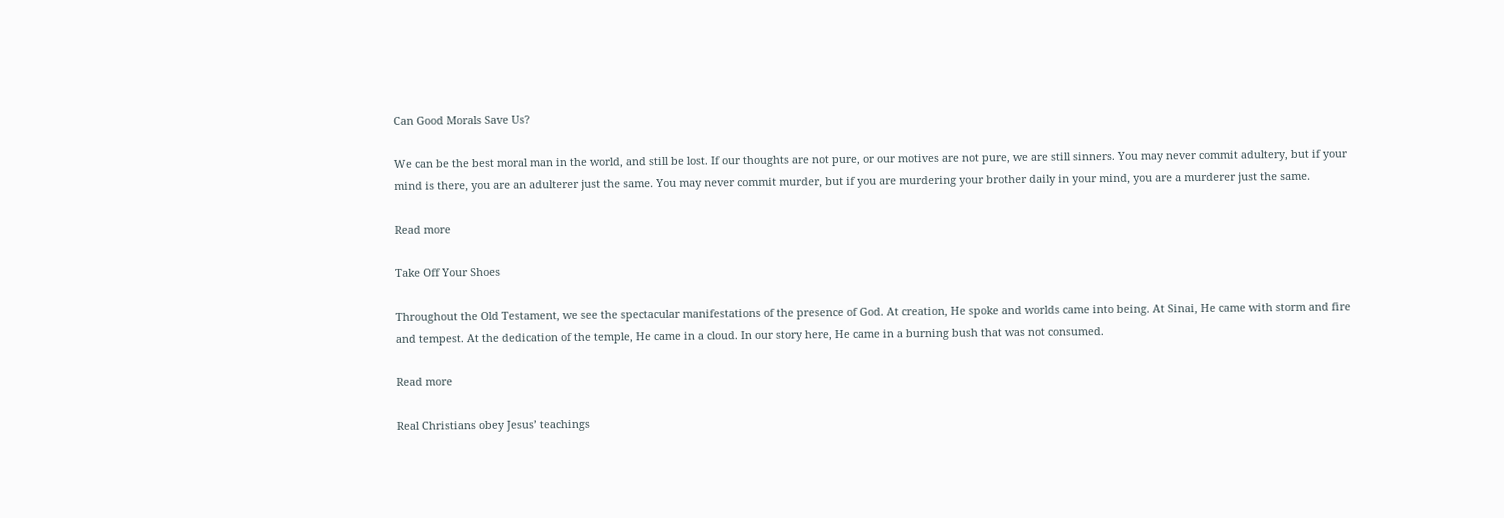Can Good Morals Save Us?

We can be the best moral man in the world, and still be lost. If our thoughts are not pure, or our motives are not pure, we are still sinners. You may never commit adultery, but if your mind is there, you are an adulterer just the same. You may never commit murder, but if you are murdering your brother daily in your mind, you are a murderer just the same.

Read more

Take Off Your Shoes

Throughout the Old Testament, we see the spectacular manifestations of the presence of God. At creation, He spoke and worlds came into being. At Sinai, He came with storm and fire and tempest. At the dedication of the temple, He came in a cloud. In our story here, He came in a burning bush that was not consumed.

Read more

Real Christians obey Jesus’ teachings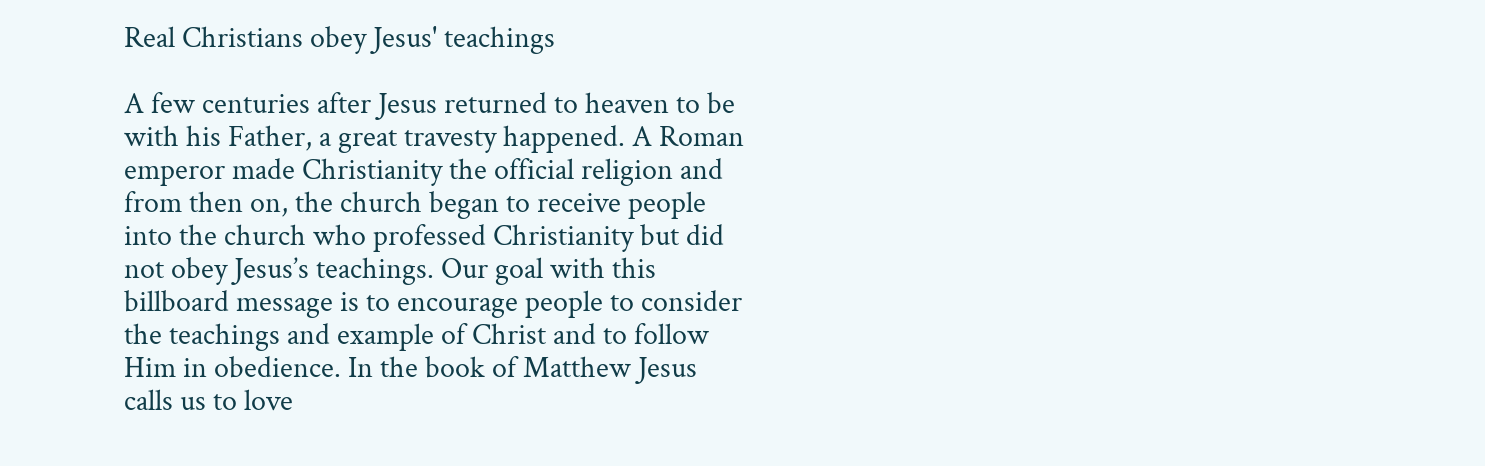Real Christians obey Jesus' teachings

A few centuries after Jesus returned to heaven to be with his Father, a great travesty happened. A Roman emperor made Christianity the official religion and from then on, the church began to receive people into the church who professed Christianity but did not obey Jesus’s teachings. Our goal with this billboard message is to encourage people to consider the teachings and example of Christ and to follow Him in obedience. In the book of Matthew Jesus calls us to love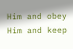Him and obey Him and keep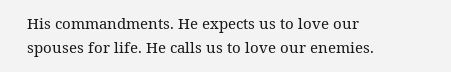His commandments. He expects us to love our spouses for life. He calls us to love our enemies.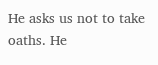He asks us not to take oaths. He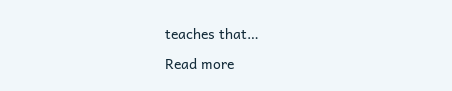teaches that…

Read more